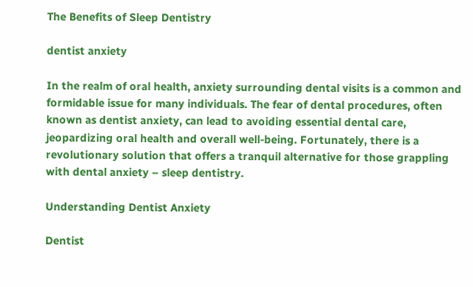The Benefits of Sleep Dentistry

dentist anxiety

In the realm of oral health, anxiety surrounding dental visits is a common and formidable issue for many individuals. The fear of dental procedures, often known as dentist anxiety, can lead to avoiding essential dental care, jeopardizing oral health and overall well-being. Fortunately, there is a revolutionary solution that offers a tranquil alternative for those grappling with dental anxiety – sleep dentistry.

Understanding Dentist Anxiety

Dentist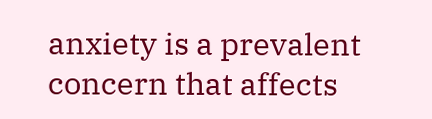anxiety is a prevalent concern that affects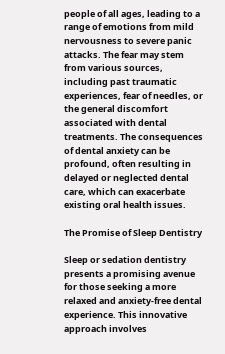people of all ages, leading to a range of emotions from mild nervousness to severe panic attacks. The fear may stem from various sources, including past traumatic experiences, fear of needles, or the general discomfort associated with dental treatments. The consequences of dental anxiety can be profound, often resulting in delayed or neglected dental care, which can exacerbate existing oral health issues.

The Promise of Sleep Dentistry

Sleep or sedation dentistry presents a promising avenue for those seeking a more relaxed and anxiety-free dental experience. This innovative approach involves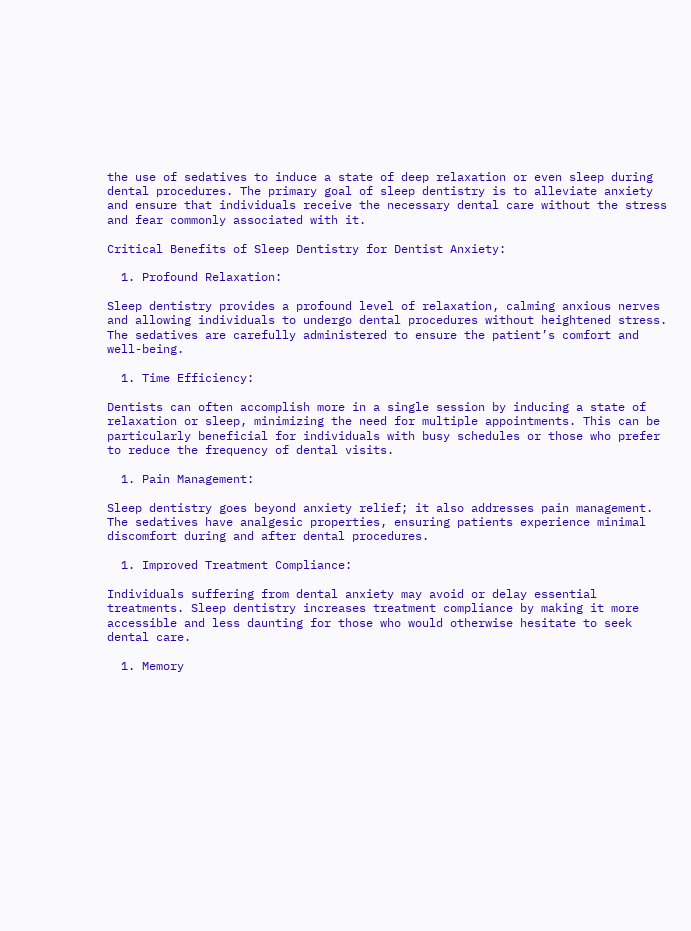the use of sedatives to induce a state of deep relaxation or even sleep during dental procedures. The primary goal of sleep dentistry is to alleviate anxiety and ensure that individuals receive the necessary dental care without the stress and fear commonly associated with it.

Critical Benefits of Sleep Dentistry for Dentist Anxiety:

  1. Profound Relaxation:

Sleep dentistry provides a profound level of relaxation, calming anxious nerves and allowing individuals to undergo dental procedures without heightened stress. The sedatives are carefully administered to ensure the patient’s comfort and well-being.

  1. Time Efficiency:

Dentists can often accomplish more in a single session by inducing a state of relaxation or sleep, minimizing the need for multiple appointments. This can be particularly beneficial for individuals with busy schedules or those who prefer to reduce the frequency of dental visits.

  1. Pain Management:

Sleep dentistry goes beyond anxiety relief; it also addresses pain management. The sedatives have analgesic properties, ensuring patients experience minimal discomfort during and after dental procedures.

  1. Improved Treatment Compliance:

Individuals suffering from dental anxiety may avoid or delay essential treatments. Sleep dentistry increases treatment compliance by making it more accessible and less daunting for those who would otherwise hesitate to seek dental care.

  1. Memory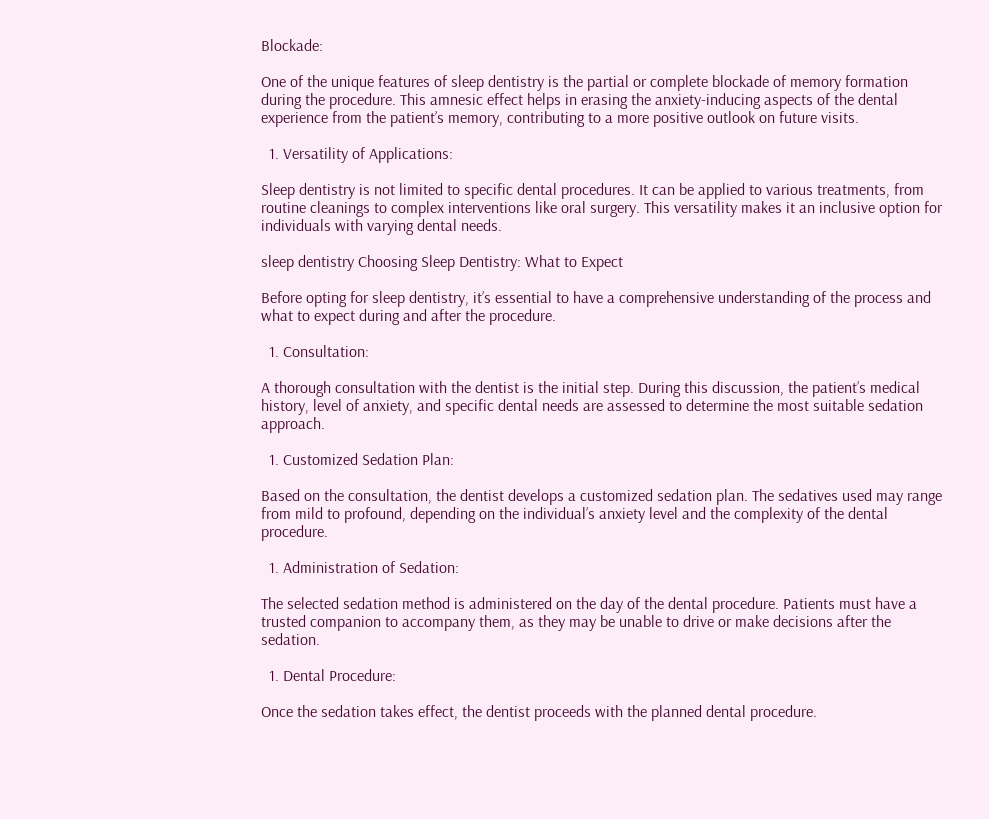Blockade:

One of the unique features of sleep dentistry is the partial or complete blockade of memory formation during the procedure. This amnesic effect helps in erasing the anxiety-inducing aspects of the dental experience from the patient’s memory, contributing to a more positive outlook on future visits.

  1. Versatility of Applications:

Sleep dentistry is not limited to specific dental procedures. It can be applied to various treatments, from routine cleanings to complex interventions like oral surgery. This versatility makes it an inclusive option for individuals with varying dental needs.

sleep dentistry Choosing Sleep Dentistry: What to Expect

Before opting for sleep dentistry, it’s essential to have a comprehensive understanding of the process and what to expect during and after the procedure.

  1. Consultation:

A thorough consultation with the dentist is the initial step. During this discussion, the patient’s medical history, level of anxiety, and specific dental needs are assessed to determine the most suitable sedation approach.

  1. Customized Sedation Plan:

Based on the consultation, the dentist develops a customized sedation plan. The sedatives used may range from mild to profound, depending on the individual’s anxiety level and the complexity of the dental procedure.

  1. Administration of Sedation:

The selected sedation method is administered on the day of the dental procedure. Patients must have a trusted companion to accompany them, as they may be unable to drive or make decisions after the sedation.

  1. Dental Procedure:

Once the sedation takes effect, the dentist proceeds with the planned dental procedure.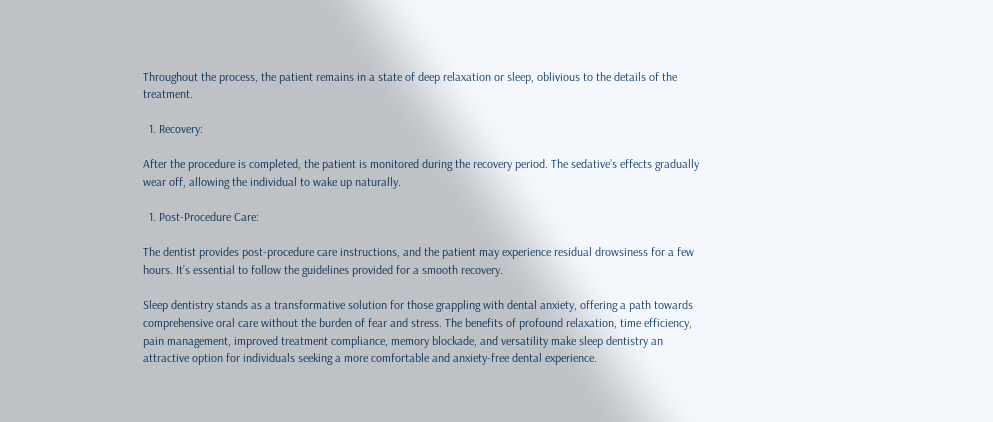Throughout the process, the patient remains in a state of deep relaxation or sleep, oblivious to the details of the treatment.

  1. Recovery:

After the procedure is completed, the patient is monitored during the recovery period. The sedative’s effects gradually wear off, allowing the individual to wake up naturally.

  1. Post-Procedure Care:

The dentist provides post-procedure care instructions, and the patient may experience residual drowsiness for a few hours. It’s essential to follow the guidelines provided for a smooth recovery.

Sleep dentistry stands as a transformative solution for those grappling with dental anxiety, offering a path towards comprehensive oral care without the burden of fear and stress. The benefits of profound relaxation, time efficiency, pain management, improved treatment compliance, memory blockade, and versatility make sleep dentistry an attractive option for individuals seeking a more comfortable and anxiety-free dental experience.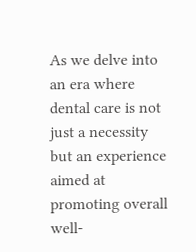As we delve into an era where dental care is not just a necessity but an experience aimed at promoting overall well-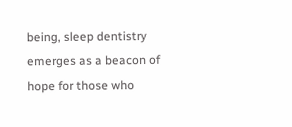being, sleep dentistry emerges as a beacon of hope for those who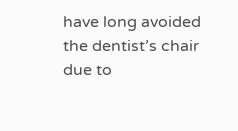have long avoided the dentist’s chair due to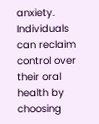anxiety. Individuals can reclaim control over their oral health by choosing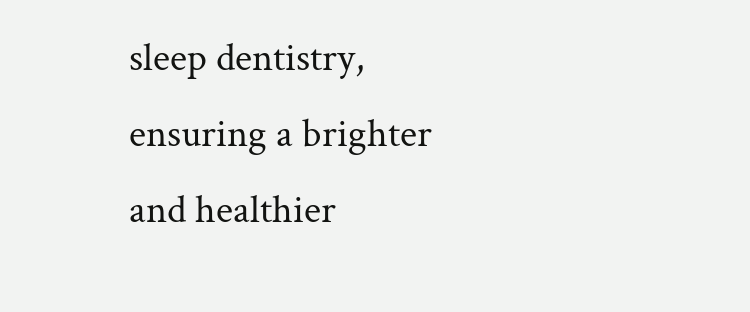sleep dentistry, ensuring a brighter and healthier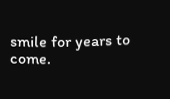smile for years to come.